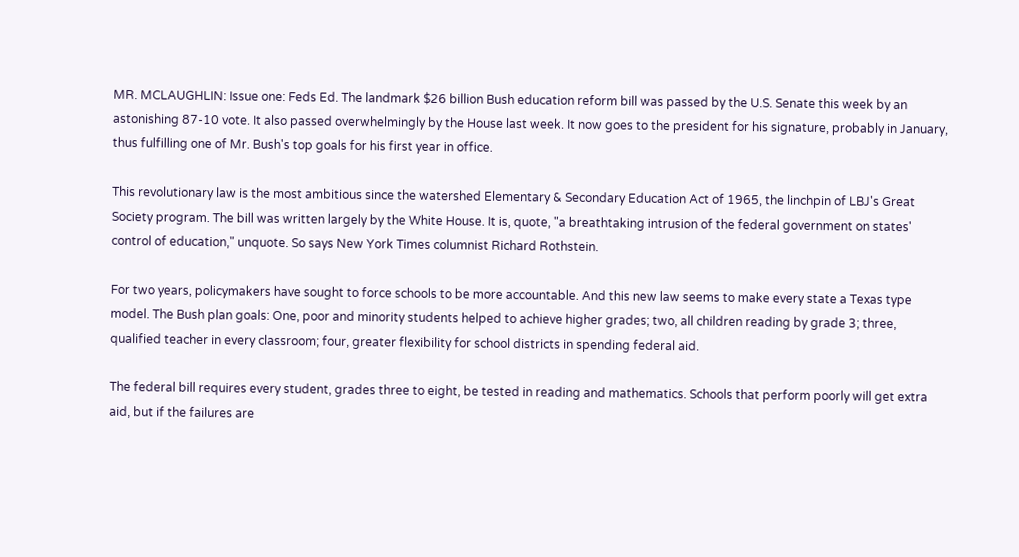MR. MCLAUGHLIN: Issue one: Feds Ed. The landmark $26 billion Bush education reform bill was passed by the U.S. Senate this week by an astonishing 87-10 vote. It also passed overwhelmingly by the House last week. It now goes to the president for his signature, probably in January, thus fulfilling one of Mr. Bush's top goals for his first year in office.

This revolutionary law is the most ambitious since the watershed Elementary & Secondary Education Act of 1965, the linchpin of LBJ's Great Society program. The bill was written largely by the White House. It is, quote, "a breathtaking intrusion of the federal government on states' control of education," unquote. So says New York Times columnist Richard Rothstein.

For two years, policymakers have sought to force schools to be more accountable. And this new law seems to make every state a Texas type model. The Bush plan goals: One, poor and minority students helped to achieve higher grades; two, all children reading by grade 3; three, qualified teacher in every classroom; four, greater flexibility for school districts in spending federal aid.

The federal bill requires every student, grades three to eight, be tested in reading and mathematics. Schools that perform poorly will get extra aid, but if the failures are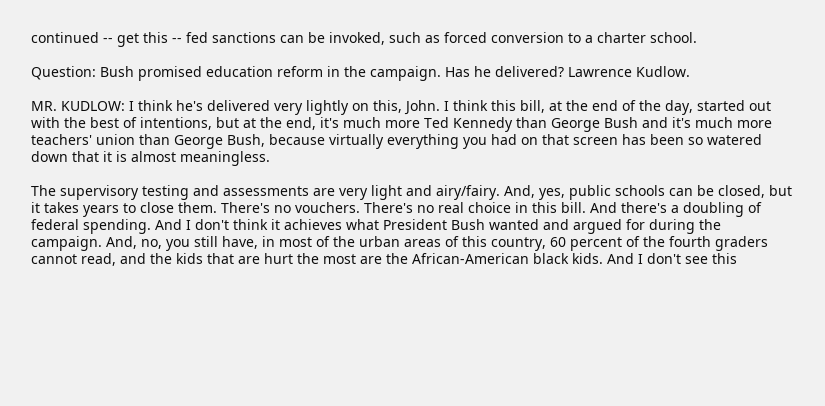continued -- get this -- fed sanctions can be invoked, such as forced conversion to a charter school.

Question: Bush promised education reform in the campaign. Has he delivered? Lawrence Kudlow.

MR. KUDLOW: I think he's delivered very lightly on this, John. I think this bill, at the end of the day, started out with the best of intentions, but at the end, it's much more Ted Kennedy than George Bush and it's much more teachers' union than George Bush, because virtually everything you had on that screen has been so watered down that it is almost meaningless.

The supervisory testing and assessments are very light and airy/fairy. And, yes, public schools can be closed, but it takes years to close them. There's no vouchers. There's no real choice in this bill. And there's a doubling of federal spending. And I don't think it achieves what President Bush wanted and argued for during the campaign. And, no, you still have, in most of the urban areas of this country, 60 percent of the fourth graders cannot read, and the kids that are hurt the most are the African-American black kids. And I don't see this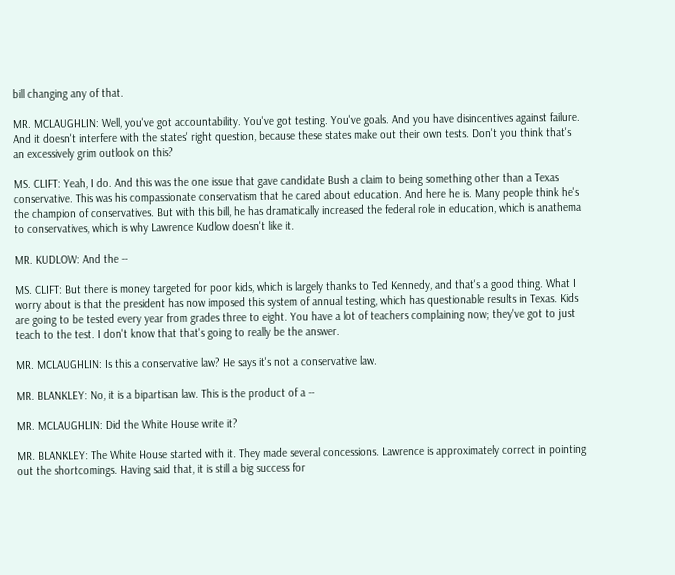bill changing any of that.

MR. MCLAUGHLIN: Well, you've got accountability. You've got testing. You've goals. And you have disincentives against failure. And it doesn't interfere with the states' right question, because these states make out their own tests. Don't you think that's an excessively grim outlook on this?

MS. CLIFT: Yeah, I do. And this was the one issue that gave candidate Bush a claim to being something other than a Texas conservative. This was his compassionate conservatism that he cared about education. And here he is. Many people think he's the champion of conservatives. But with this bill, he has dramatically increased the federal role in education, which is anathema to conservatives, which is why Lawrence Kudlow doesn't like it.

MR. KUDLOW: And the --

MS. CLIFT: But there is money targeted for poor kids, which is largely thanks to Ted Kennedy, and that's a good thing. What I worry about is that the president has now imposed this system of annual testing, which has questionable results in Texas. Kids are going to be tested every year from grades three to eight. You have a lot of teachers complaining now; they've got to just teach to the test. I don't know that that's going to really be the answer.

MR. MCLAUGHLIN: Is this a conservative law? He says it's not a conservative law.

MR. BLANKLEY: No, it is a bipartisan law. This is the product of a --

MR. MCLAUGHLIN: Did the White House write it?

MR. BLANKLEY: The White House started with it. They made several concessions. Lawrence is approximately correct in pointing out the shortcomings. Having said that, it is still a big success for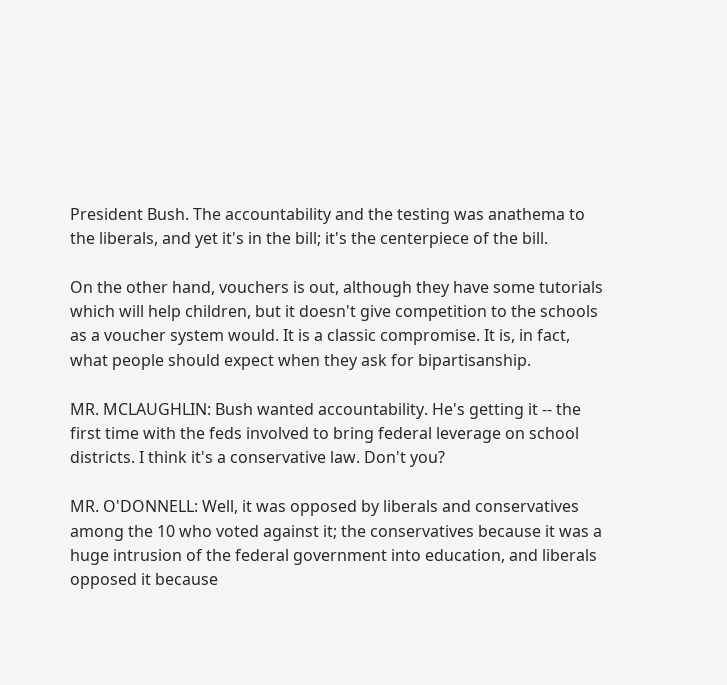President Bush. The accountability and the testing was anathema to the liberals, and yet it's in the bill; it's the centerpiece of the bill.

On the other hand, vouchers is out, although they have some tutorials which will help children, but it doesn't give competition to the schools as a voucher system would. It is a classic compromise. It is, in fact, what people should expect when they ask for bipartisanship.

MR. MCLAUGHLIN: Bush wanted accountability. He's getting it -- the first time with the feds involved to bring federal leverage on school districts. I think it's a conservative law. Don't you?

MR. O'DONNELL: Well, it was opposed by liberals and conservatives among the 10 who voted against it; the conservatives because it was a huge intrusion of the federal government into education, and liberals opposed it because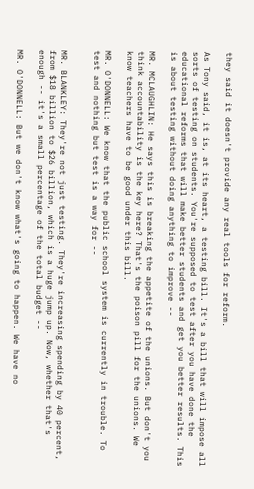they said it doesn't provide any real tools for reform.

As Tony said, it is, at its heart, a testing bill. It's a bill that will impose all sorts of testing on students. You're supposed to test after you have done the educational reforms that will make better students and get you better results. This is about testing without doing anything to improve --

MR. MCLAUGHLIN: He says this is breaking the appetite of the unions. But don't you think accountability is the key here? That's the poison pill for the unions. We know teachers have to be good under this bill.

MR. O'DONNELL: We know that the public school system is currently in trouble. To test and nothing but test is a way for --


MR. BLANKLEY: They're not just testing. They're increasing spending by 40 percent, from $18 billion to $26 billion, which is a huge jump up. Now, whether that's enough -- it's a small percentage of the total budget --

MR. O'DONNELL: But we don't know what's going to happen. We have no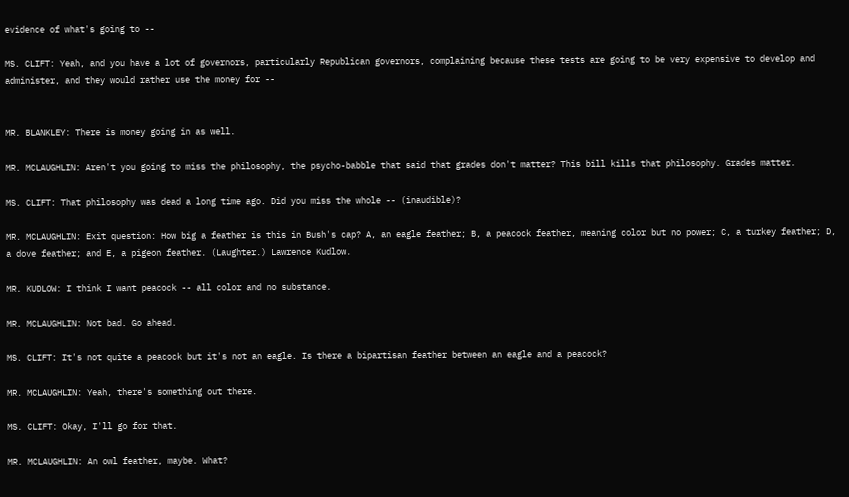evidence of what's going to --

MS. CLIFT: Yeah, and you have a lot of governors, particularly Republican governors, complaining because these tests are going to be very expensive to develop and administer, and they would rather use the money for --


MR. BLANKLEY: There is money going in as well.

MR. MCLAUGHLIN: Aren't you going to miss the philosophy, the psycho-babble that said that grades don't matter? This bill kills that philosophy. Grades matter.

MS. CLIFT: That philosophy was dead a long time ago. Did you miss the whole -- (inaudible)?

MR. MCLAUGHLIN: Exit question: How big a feather is this in Bush's cap? A, an eagle feather; B, a peacock feather, meaning color but no power; C, a turkey feather; D, a dove feather; and E, a pigeon feather. (Laughter.) Lawrence Kudlow.

MR. KUDLOW: I think I want peacock -- all color and no substance.

MR. MCLAUGHLIN: Not bad. Go ahead.

MS. CLIFT: It's not quite a peacock but it's not an eagle. Is there a bipartisan feather between an eagle and a peacock?

MR. MCLAUGHLIN: Yeah, there's something out there.

MS. CLIFT: Okay, I'll go for that.

MR. MCLAUGHLIN: An owl feather, maybe. What?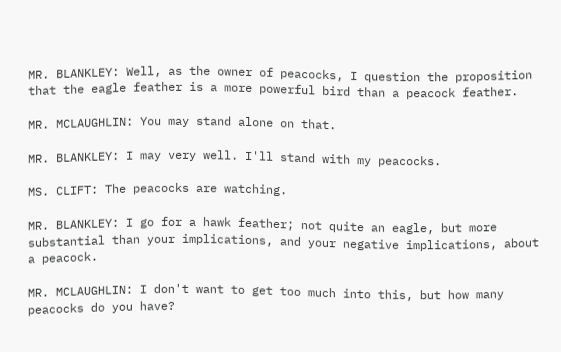MR. BLANKLEY: Well, as the owner of peacocks, I question the proposition that the eagle feather is a more powerful bird than a peacock feather.

MR. MCLAUGHLIN: You may stand alone on that.

MR. BLANKLEY: I may very well. I'll stand with my peacocks.

MS. CLIFT: The peacocks are watching.

MR. BLANKLEY: I go for a hawk feather; not quite an eagle, but more substantial than your implications, and your negative implications, about a peacock.

MR. MCLAUGHLIN: I don't want to get too much into this, but how many peacocks do you have?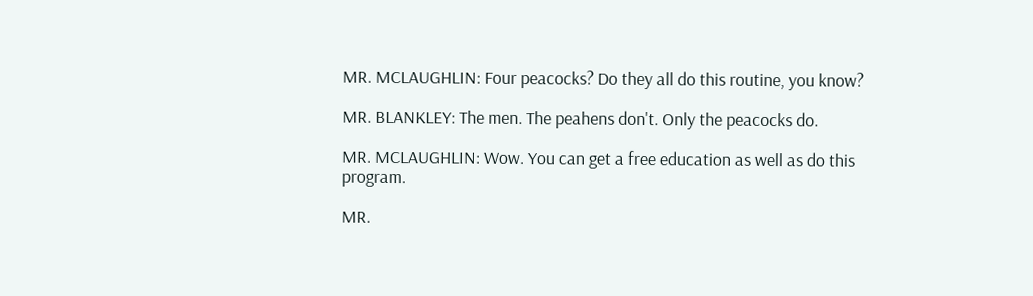MR. MCLAUGHLIN: Four peacocks? Do they all do this routine, you know?

MR. BLANKLEY: The men. The peahens don't. Only the peacocks do.

MR. MCLAUGHLIN: Wow. You can get a free education as well as do this program.

MR.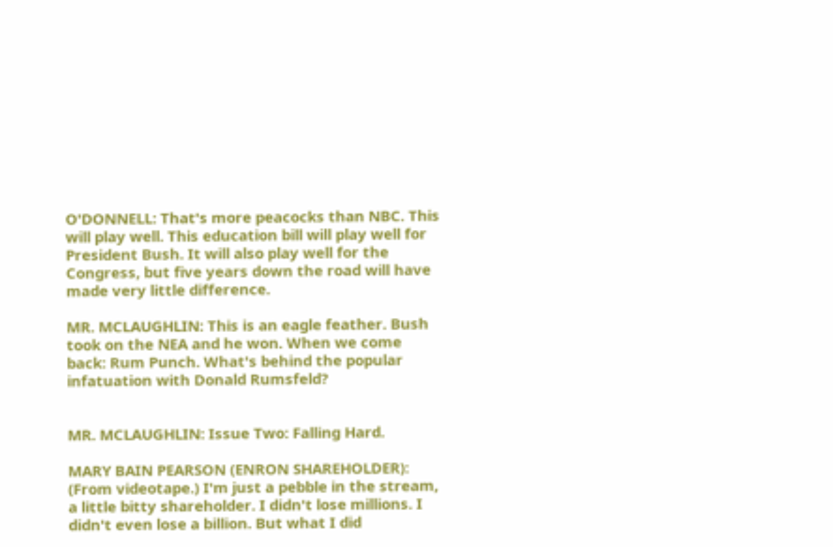O'DONNELL: That's more peacocks than NBC. This will play well. This education bill will play well for President Bush. It will also play well for the Congress, but five years down the road will have made very little difference.

MR. MCLAUGHLIN: This is an eagle feather. Bush took on the NEA and he won. When we come back: Rum Punch. What's behind the popular infatuation with Donald Rumsfeld?


MR. MCLAUGHLIN: Issue Two: Falling Hard.

MARY BAIN PEARSON (ENRON SHAREHOLDER): (From videotape.) I'm just a pebble in the stream, a little bitty shareholder. I didn't lose millions. I didn't even lose a billion. But what I did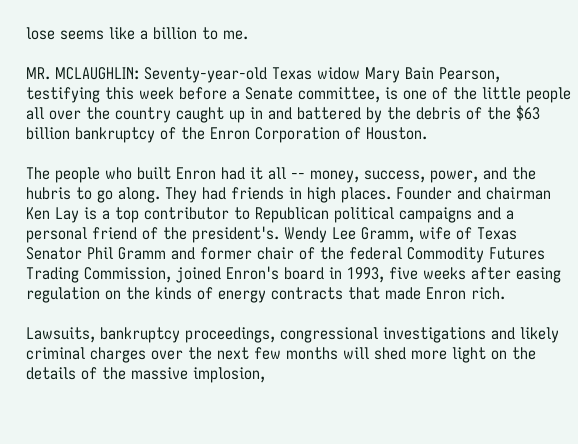lose seems like a billion to me.

MR. MCLAUGHLIN: Seventy-year-old Texas widow Mary Bain Pearson, testifying this week before a Senate committee, is one of the little people all over the country caught up in and battered by the debris of the $63 billion bankruptcy of the Enron Corporation of Houston.

The people who built Enron had it all -- money, success, power, and the hubris to go along. They had friends in high places. Founder and chairman Ken Lay is a top contributor to Republican political campaigns and a personal friend of the president's. Wendy Lee Gramm, wife of Texas Senator Phil Gramm and former chair of the federal Commodity Futures Trading Commission, joined Enron's board in 1993, five weeks after easing regulation on the kinds of energy contracts that made Enron rich.

Lawsuits, bankruptcy proceedings, congressional investigations and likely criminal charges over the next few months will shed more light on the details of the massive implosion,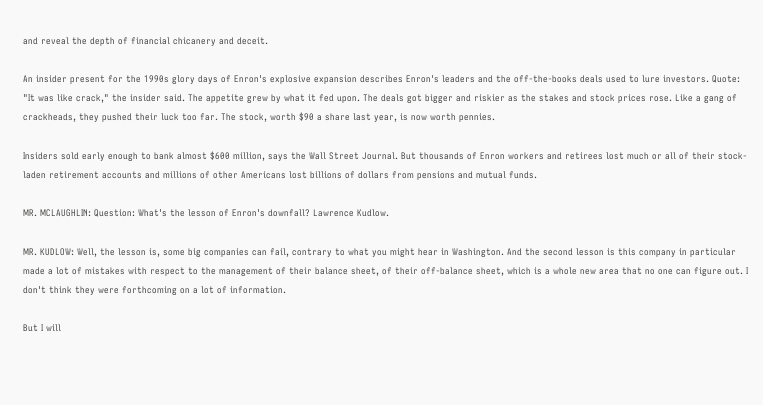and reveal the depth of financial chicanery and deceit.

An insider present for the 1990s glory days of Enron's explosive expansion describes Enron's leaders and the off-the-books deals used to lure investors. Quote: "It was like crack," the insider said. The appetite grew by what it fed upon. The deals got bigger and riskier as the stakes and stock prices rose. Like a gang of crackheads, they pushed their luck too far. The stock, worth $90 a share last year, is now worth pennies.

Insiders sold early enough to bank almost $600 million, says the Wall Street Journal. But thousands of Enron workers and retirees lost much or all of their stock-laden retirement accounts and millions of other Americans lost billions of dollars from pensions and mutual funds.

MR. MCLAUGHLIN: Question: What's the lesson of Enron's downfall? Lawrence Kudlow.

MR. KUDLOW: Well, the lesson is, some big companies can fail, contrary to what you might hear in Washington. And the second lesson is this company in particular made a lot of mistakes with respect to the management of their balance sheet, of their off-balance sheet, which is a whole new area that no one can figure out. I don't think they were forthcoming on a lot of information.

But I will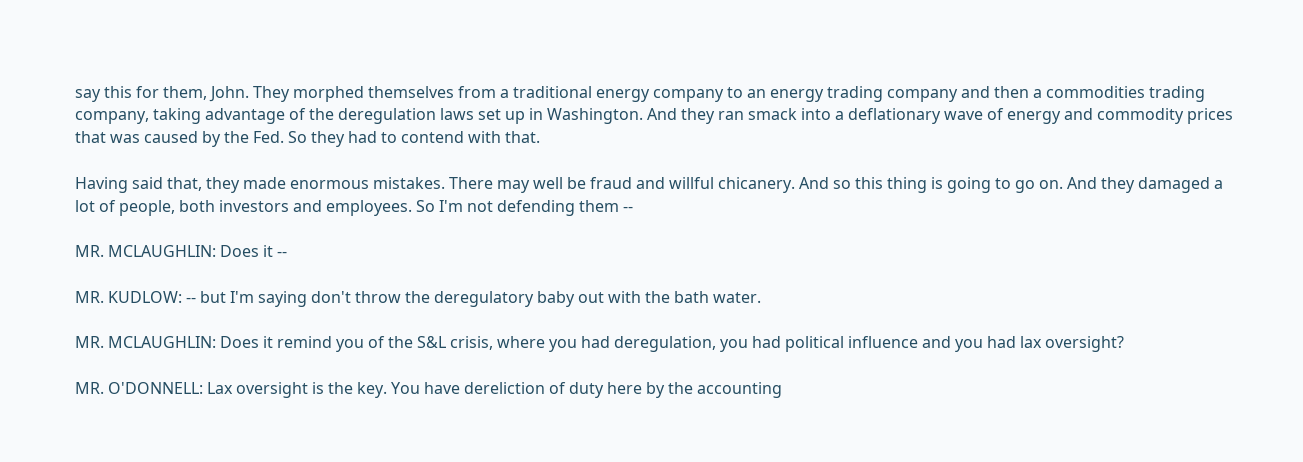say this for them, John. They morphed themselves from a traditional energy company to an energy trading company and then a commodities trading company, taking advantage of the deregulation laws set up in Washington. And they ran smack into a deflationary wave of energy and commodity prices that was caused by the Fed. So they had to contend with that.

Having said that, they made enormous mistakes. There may well be fraud and willful chicanery. And so this thing is going to go on. And they damaged a lot of people, both investors and employees. So I'm not defending them --

MR. MCLAUGHLIN: Does it --

MR. KUDLOW: -- but I'm saying don't throw the deregulatory baby out with the bath water.

MR. MCLAUGHLIN: Does it remind you of the S&L crisis, where you had deregulation, you had political influence and you had lax oversight?

MR. O'DONNELL: Lax oversight is the key. You have dereliction of duty here by the accounting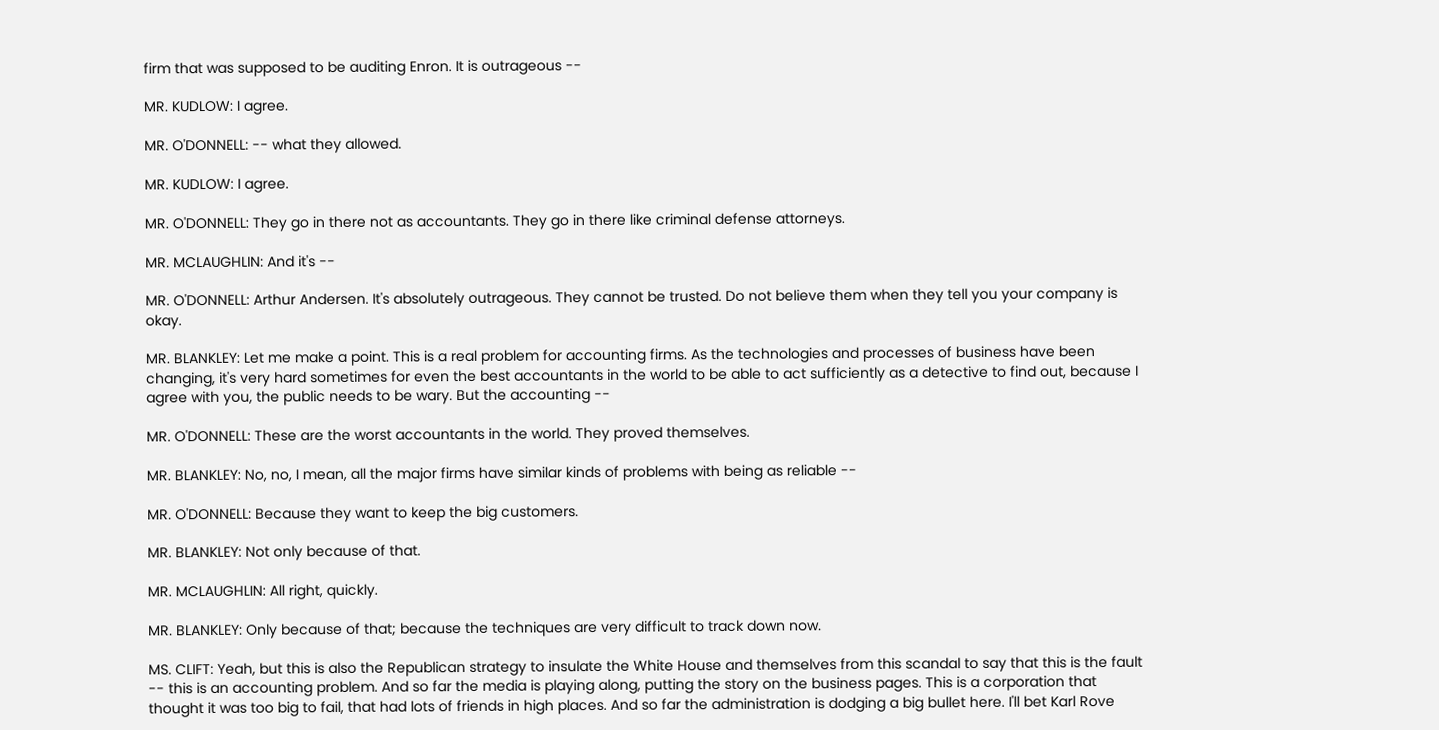firm that was supposed to be auditing Enron. It is outrageous --

MR. KUDLOW: I agree.

MR. O'DONNELL: -- what they allowed.

MR. KUDLOW: I agree.

MR. O'DONNELL: They go in there not as accountants. They go in there like criminal defense attorneys.

MR. MCLAUGHLIN: And it's --

MR. O'DONNELL: Arthur Andersen. It's absolutely outrageous. They cannot be trusted. Do not believe them when they tell you your company is okay.

MR. BLANKLEY: Let me make a point. This is a real problem for accounting firms. As the technologies and processes of business have been changing, it's very hard sometimes for even the best accountants in the world to be able to act sufficiently as a detective to find out, because I agree with you, the public needs to be wary. But the accounting --

MR. O'DONNELL: These are the worst accountants in the world. They proved themselves.

MR. BLANKLEY: No, no, I mean, all the major firms have similar kinds of problems with being as reliable --

MR. O'DONNELL: Because they want to keep the big customers.

MR. BLANKLEY: Not only because of that.

MR. MCLAUGHLIN: All right, quickly.

MR. BLANKLEY: Only because of that; because the techniques are very difficult to track down now.

MS. CLIFT: Yeah, but this is also the Republican strategy to insulate the White House and themselves from this scandal to say that this is the fault -- this is an accounting problem. And so far the media is playing along, putting the story on the business pages. This is a corporation that thought it was too big to fail, that had lots of friends in high places. And so far the administration is dodging a big bullet here. I'll bet Karl Rove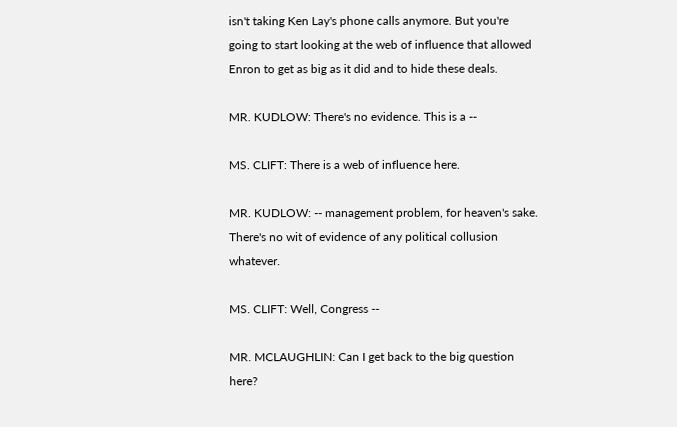isn't taking Ken Lay's phone calls anymore. But you're going to start looking at the web of influence that allowed Enron to get as big as it did and to hide these deals.

MR. KUDLOW: There's no evidence. This is a --

MS. CLIFT: There is a web of influence here.

MR. KUDLOW: -- management problem, for heaven's sake. There's no wit of evidence of any political collusion whatever.

MS. CLIFT: Well, Congress --

MR. MCLAUGHLIN: Can I get back to the big question here?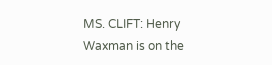MS. CLIFT: Henry Waxman is on the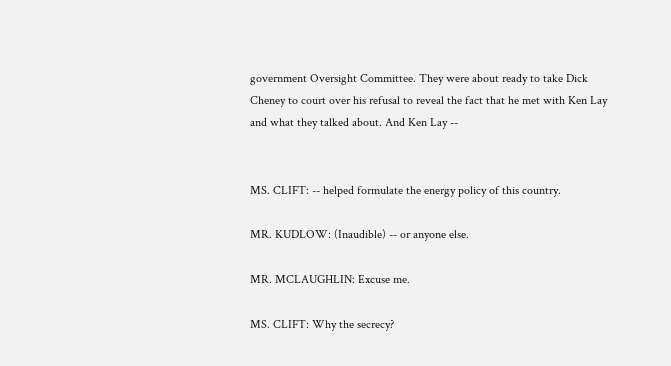government Oversight Committee. They were about ready to take Dick Cheney to court over his refusal to reveal the fact that he met with Ken Lay and what they talked about. And Ken Lay --


MS. CLIFT: -- helped formulate the energy policy of this country.

MR. KUDLOW: (Inaudible) -- or anyone else.

MR. MCLAUGHLIN: Excuse me.

MS. CLIFT: Why the secrecy?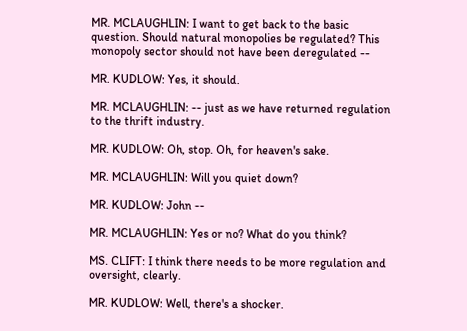MR. MCLAUGHLIN: I want to get back to the basic question. Should natural monopolies be regulated? This monopoly sector should not have been deregulated --

MR. KUDLOW: Yes, it should.

MR. MCLAUGHLIN: -- just as we have returned regulation to the thrift industry.

MR. KUDLOW: Oh, stop. Oh, for heaven's sake.

MR. MCLAUGHLIN: Will you quiet down?

MR. KUDLOW: John --

MR. MCLAUGHLIN: Yes or no? What do you think?

MS. CLIFT: I think there needs to be more regulation and oversight, clearly.

MR. KUDLOW: Well, there's a shocker.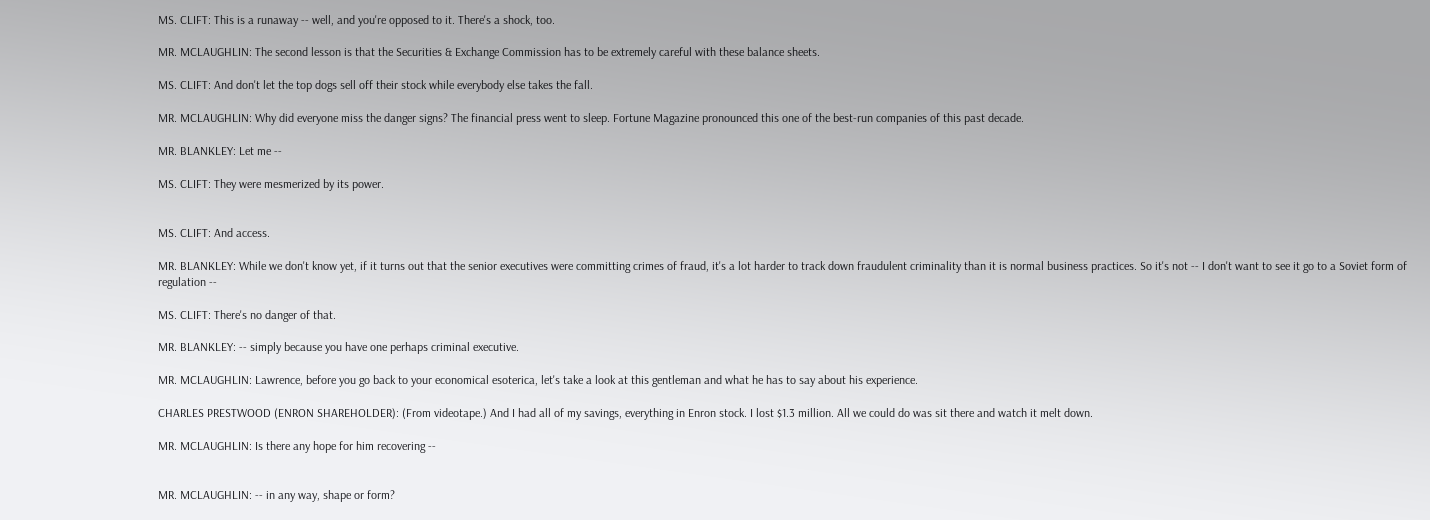MS. CLIFT: This is a runaway -- well, and you're opposed to it. There's a shock, too.

MR. MCLAUGHLIN: The second lesson is that the Securities & Exchange Commission has to be extremely careful with these balance sheets.

MS. CLIFT: And don't let the top dogs sell off their stock while everybody else takes the fall.

MR. MCLAUGHLIN: Why did everyone miss the danger signs? The financial press went to sleep. Fortune Magazine pronounced this one of the best-run companies of this past decade.

MR. BLANKLEY: Let me --

MS. CLIFT: They were mesmerized by its power.


MS. CLIFT: And access.

MR. BLANKLEY: While we don't know yet, if it turns out that the senior executives were committing crimes of fraud, it's a lot harder to track down fraudulent criminality than it is normal business practices. So it's not -- I don't want to see it go to a Soviet form of regulation --

MS. CLIFT: There's no danger of that.

MR. BLANKLEY: -- simply because you have one perhaps criminal executive.

MR. MCLAUGHLIN: Lawrence, before you go back to your economical esoterica, let's take a look at this gentleman and what he has to say about his experience.

CHARLES PRESTWOOD (ENRON SHAREHOLDER): (From videotape.) And I had all of my savings, everything in Enron stock. I lost $1.3 million. All we could do was sit there and watch it melt down.

MR. MCLAUGHLIN: Is there any hope for him recovering --


MR. MCLAUGHLIN: -- in any way, shape or form?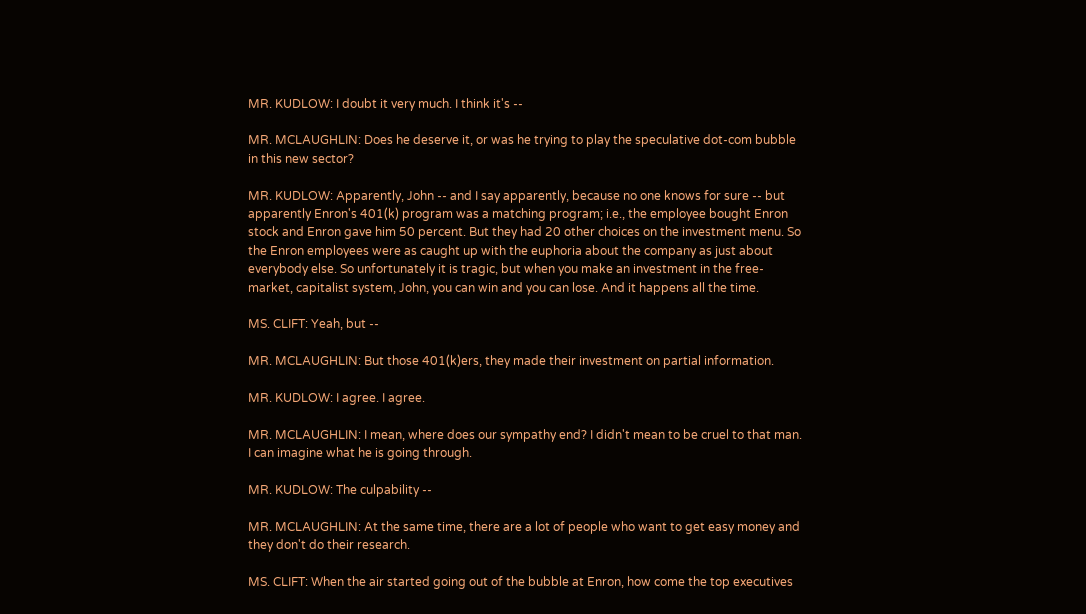MR. KUDLOW: I doubt it very much. I think it's --

MR. MCLAUGHLIN: Does he deserve it, or was he trying to play the speculative dot-com bubble in this new sector?

MR. KUDLOW: Apparently, John -- and I say apparently, because no one knows for sure -- but apparently Enron's 401(k) program was a matching program; i.e., the employee bought Enron stock and Enron gave him 50 percent. But they had 20 other choices on the investment menu. So the Enron employees were as caught up with the euphoria about the company as just about everybody else. So unfortunately it is tragic, but when you make an investment in the free-market, capitalist system, John, you can win and you can lose. And it happens all the time.

MS. CLIFT: Yeah, but --

MR. MCLAUGHLIN: But those 401(k)ers, they made their investment on partial information.

MR. KUDLOW: I agree. I agree.

MR. MCLAUGHLIN: I mean, where does our sympathy end? I didn't mean to be cruel to that man. I can imagine what he is going through.

MR. KUDLOW: The culpability --

MR. MCLAUGHLIN: At the same time, there are a lot of people who want to get easy money and they don't do their research.

MS. CLIFT: When the air started going out of the bubble at Enron, how come the top executives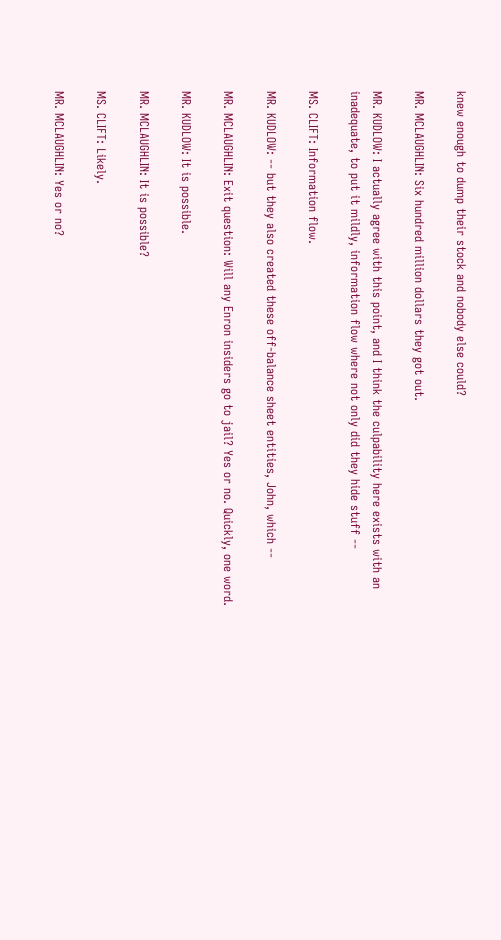knew enough to dump their stock and nobody else could?

MR. MCLAUGHLIN: Six hundred million dollars they got out.

MR. KUDLOW: I actually agree with this point, and I think the culpability here exists with an inadequate, to put it mildly, information flow where not only did they hide stuff --

MS. CLIFT: Information flow.

MR. KUDLOW: -- but they also created these off-balance sheet entities, John, which --

MR. MCLAUGHLIN: Exit question: Will any Enron insiders go to jail? Yes or no. Quickly, one word.

MR. KUDLOW: It is possible.

MR. MCLAUGHLIN: It is possible?

MS. CLIFT: Likely.

MR. MCLAUGHLIN: Yes or no?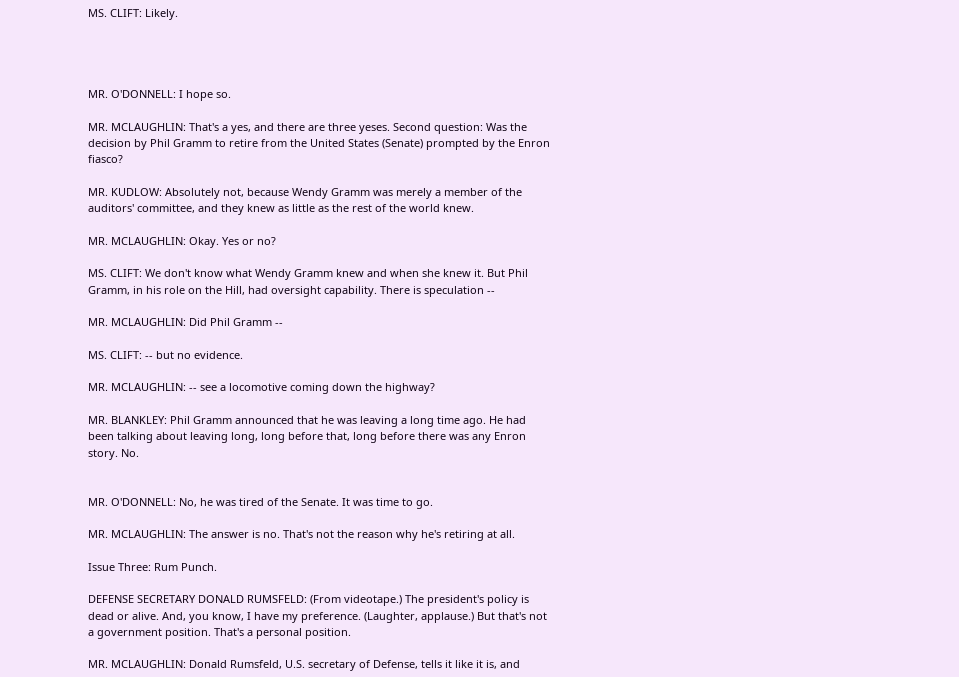MS. CLIFT: Likely.




MR. O'DONNELL: I hope so.

MR. MCLAUGHLIN: That's a yes, and there are three yeses. Second question: Was the decision by Phil Gramm to retire from the United States (Senate) prompted by the Enron fiasco?

MR. KUDLOW: Absolutely not, because Wendy Gramm was merely a member of the auditors' committee, and they knew as little as the rest of the world knew.

MR. MCLAUGHLIN: Okay. Yes or no?

MS. CLIFT: We don't know what Wendy Gramm knew and when she knew it. But Phil Gramm, in his role on the Hill, had oversight capability. There is speculation --

MR. MCLAUGHLIN: Did Phil Gramm --

MS. CLIFT: -- but no evidence.

MR. MCLAUGHLIN: -- see a locomotive coming down the highway?

MR. BLANKLEY: Phil Gramm announced that he was leaving a long time ago. He had been talking about leaving long, long before that, long before there was any Enron story. No.


MR. O'DONNELL: No, he was tired of the Senate. It was time to go.

MR. MCLAUGHLIN: The answer is no. That's not the reason why he's retiring at all.

Issue Three: Rum Punch.

DEFENSE SECRETARY DONALD RUMSFELD: (From videotape.) The president's policy is dead or alive. And, you know, I have my preference. (Laughter, applause.) But that's not a government position. That's a personal position.

MR. MCLAUGHLIN: Donald Rumsfeld, U.S. secretary of Defense, tells it like it is, and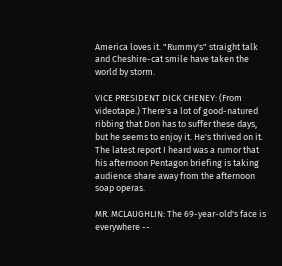America loves it. "Rummy's" straight talk and Cheshire-cat smile have taken the world by storm.

VICE PRESIDENT DICK CHENEY: (From videotape.) There's a lot of good-natured ribbing that Don has to suffer these days, but he seems to enjoy it. He's thrived on it. The latest report I heard was a rumor that his afternoon Pentagon briefing is taking audience share away from the afternoon soap operas.

MR. MCLAUGHLIN: The 69-year-old's face is everywhere --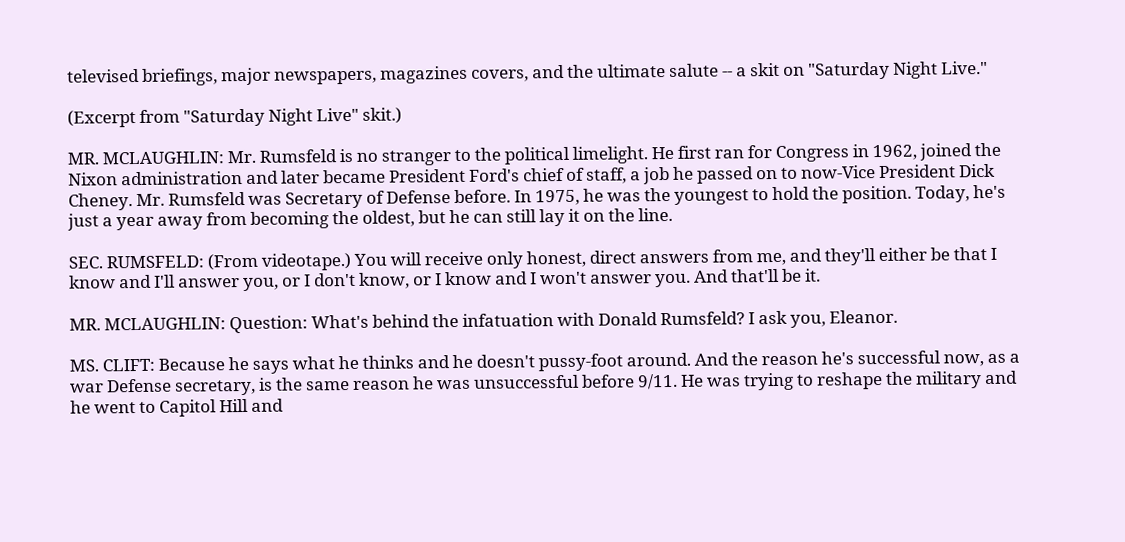televised briefings, major newspapers, magazines covers, and the ultimate salute -- a skit on "Saturday Night Live."

(Excerpt from "Saturday Night Live" skit.)

MR. MCLAUGHLIN: Mr. Rumsfeld is no stranger to the political limelight. He first ran for Congress in 1962, joined the Nixon administration and later became President Ford's chief of staff, a job he passed on to now-Vice President Dick Cheney. Mr. Rumsfeld was Secretary of Defense before. In 1975, he was the youngest to hold the position. Today, he's just a year away from becoming the oldest, but he can still lay it on the line.

SEC. RUMSFELD: (From videotape.) You will receive only honest, direct answers from me, and they'll either be that I know and I'll answer you, or I don't know, or I know and I won't answer you. And that'll be it.

MR. MCLAUGHLIN: Question: What's behind the infatuation with Donald Rumsfeld? I ask you, Eleanor.

MS. CLIFT: Because he says what he thinks and he doesn't pussy-foot around. And the reason he's successful now, as a war Defense secretary, is the same reason he was unsuccessful before 9/11. He was trying to reshape the military and he went to Capitol Hill and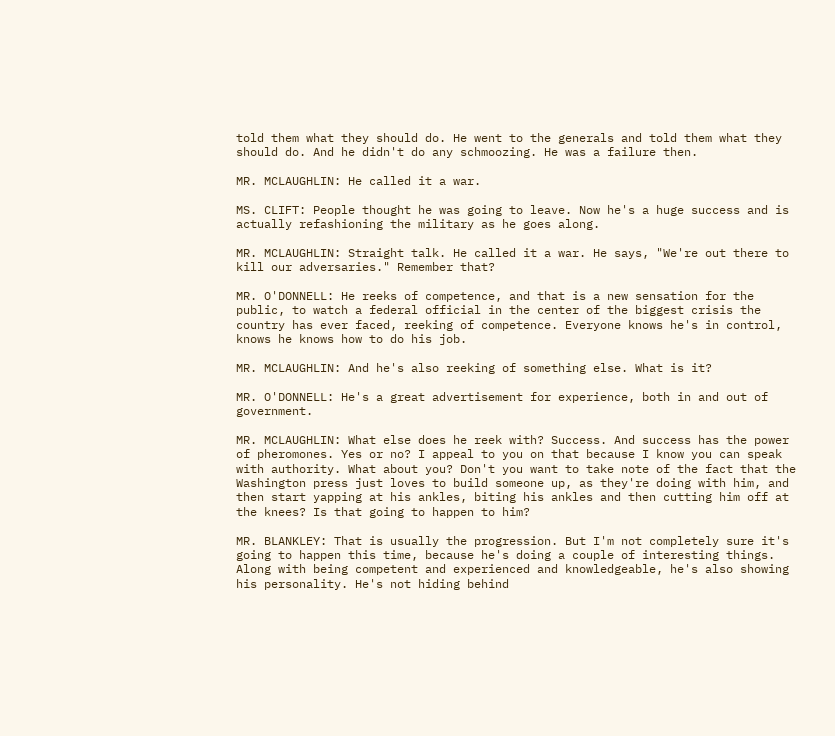told them what they should do. He went to the generals and told them what they should do. And he didn't do any schmoozing. He was a failure then.

MR. MCLAUGHLIN: He called it a war.

MS. CLIFT: People thought he was going to leave. Now he's a huge success and is actually refashioning the military as he goes along.

MR. MCLAUGHLIN: Straight talk. He called it a war. He says, "We're out there to kill our adversaries." Remember that?

MR. O'DONNELL: He reeks of competence, and that is a new sensation for the public, to watch a federal official in the center of the biggest crisis the country has ever faced, reeking of competence. Everyone knows he's in control, knows he knows how to do his job.

MR. MCLAUGHLIN: And he's also reeking of something else. What is it?

MR. O'DONNELL: He's a great advertisement for experience, both in and out of government.

MR. MCLAUGHLIN: What else does he reek with? Success. And success has the power of pheromones. Yes or no? I appeal to you on that because I know you can speak with authority. What about you? Don't you want to take note of the fact that the Washington press just loves to build someone up, as they're doing with him, and then start yapping at his ankles, biting his ankles and then cutting him off at the knees? Is that going to happen to him?

MR. BLANKLEY: That is usually the progression. But I'm not completely sure it's going to happen this time, because he's doing a couple of interesting things. Along with being competent and experienced and knowledgeable, he's also showing his personality. He's not hiding behind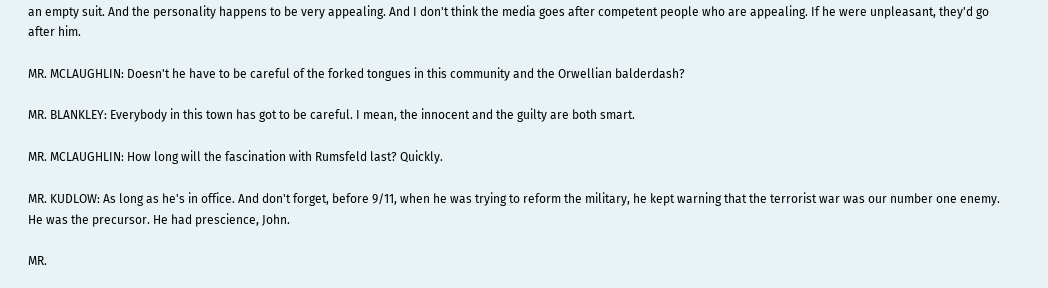an empty suit. And the personality happens to be very appealing. And I don't think the media goes after competent people who are appealing. If he were unpleasant, they'd go after him.

MR. MCLAUGHLIN: Doesn't he have to be careful of the forked tongues in this community and the Orwellian balderdash?

MR. BLANKLEY: Everybody in this town has got to be careful. I mean, the innocent and the guilty are both smart.

MR. MCLAUGHLIN: How long will the fascination with Rumsfeld last? Quickly.

MR. KUDLOW: As long as he's in office. And don't forget, before 9/11, when he was trying to reform the military, he kept warning that the terrorist war was our number one enemy. He was the precursor. He had prescience, John.

MR.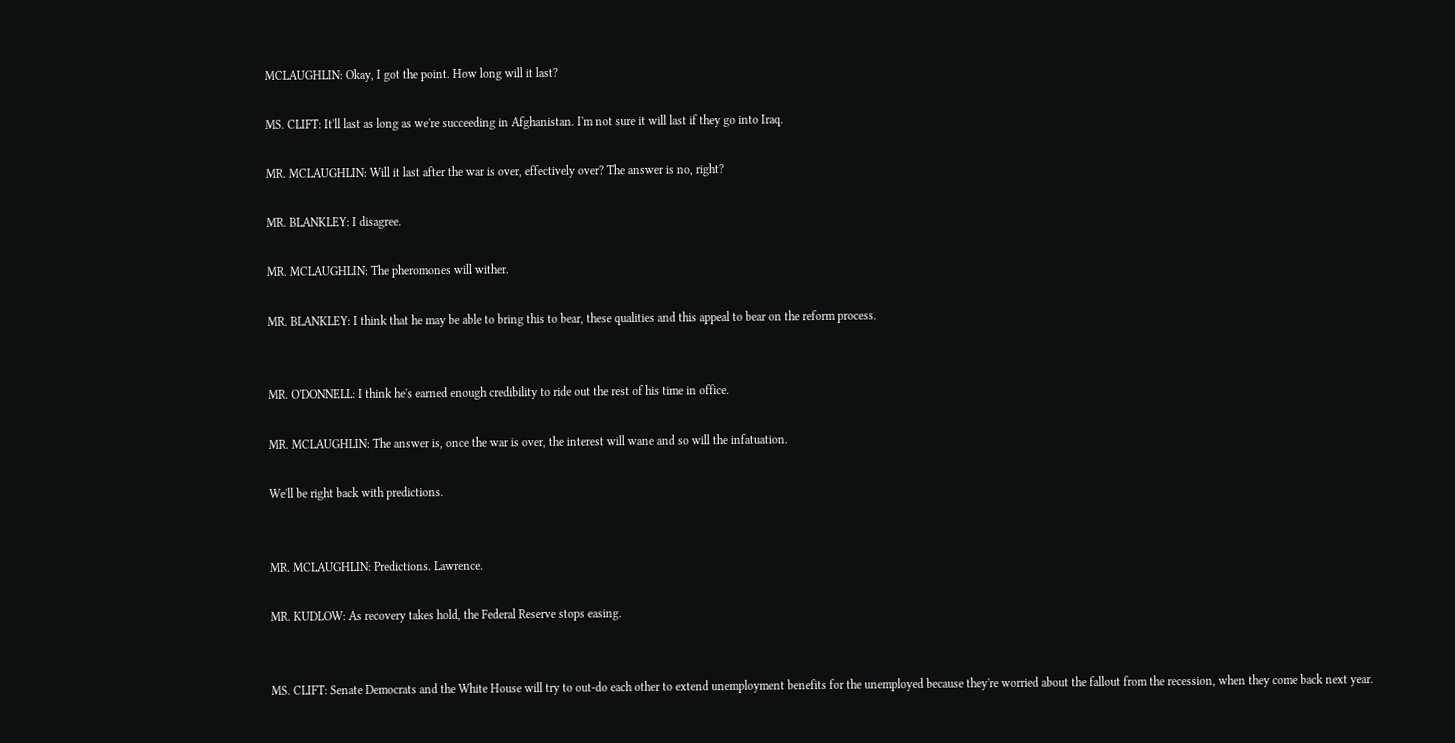MCLAUGHLIN: Okay, I got the point. How long will it last?

MS. CLIFT: It'll last as long as we're succeeding in Afghanistan. I'm not sure it will last if they go into Iraq.

MR. MCLAUGHLIN: Will it last after the war is over, effectively over? The answer is no, right?

MR. BLANKLEY: I disagree.

MR. MCLAUGHLIN: The pheromones will wither.

MR. BLANKLEY: I think that he may be able to bring this to bear, these qualities and this appeal to bear on the reform process.


MR. O'DONNELL: I think he's earned enough credibility to ride out the rest of his time in office.

MR. MCLAUGHLIN: The answer is, once the war is over, the interest will wane and so will the infatuation.

We'll be right back with predictions.


MR. MCLAUGHLIN: Predictions. Lawrence.

MR. KUDLOW: As recovery takes hold, the Federal Reserve stops easing.


MS. CLIFT: Senate Democrats and the White House will try to out-do each other to extend unemployment benefits for the unemployed because they're worried about the fallout from the recession, when they come back next year.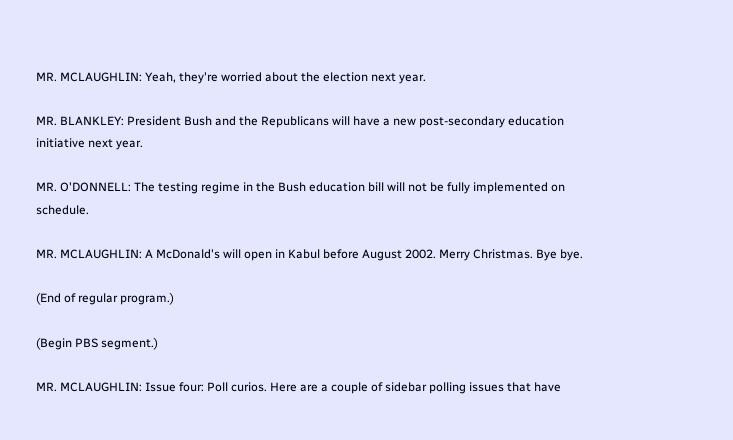MR. MCLAUGHLIN: Yeah, they're worried about the election next year.

MR. BLANKLEY: President Bush and the Republicans will have a new post-secondary education initiative next year.

MR. O'DONNELL: The testing regime in the Bush education bill will not be fully implemented on schedule.

MR. MCLAUGHLIN: A McDonald's will open in Kabul before August 2002. Merry Christmas. Bye bye.

(End of regular program.)

(Begin PBS segment.)

MR. MCLAUGHLIN: Issue four: Poll curios. Here are a couple of sidebar polling issues that have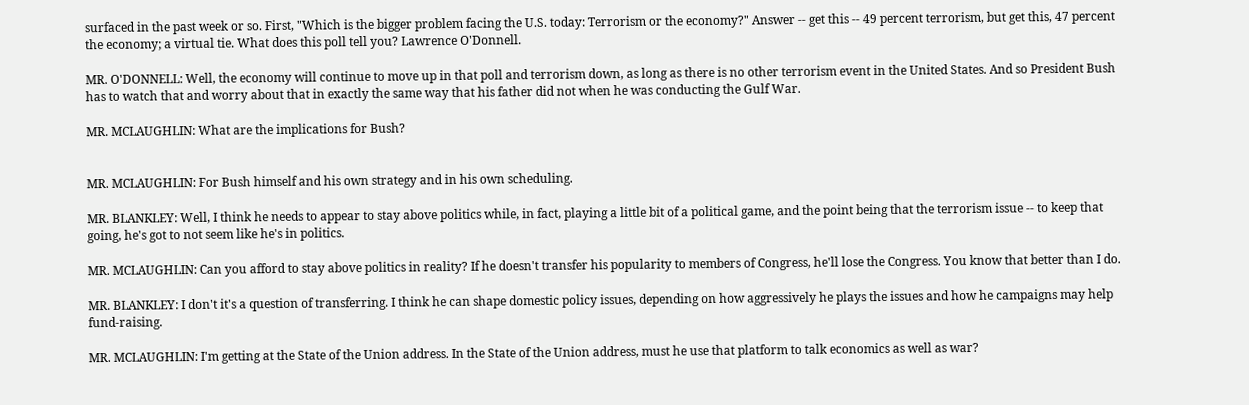surfaced in the past week or so. First, "Which is the bigger problem facing the U.S. today: Terrorism or the economy?" Answer -- get this -- 49 percent terrorism, but get this, 47 percent the economy; a virtual tie. What does this poll tell you? Lawrence O'Donnell.

MR. O'DONNELL: Well, the economy will continue to move up in that poll and terrorism down, as long as there is no other terrorism event in the United States. And so President Bush has to watch that and worry about that in exactly the same way that his father did not when he was conducting the Gulf War.

MR. MCLAUGHLIN: What are the implications for Bush?


MR. MCLAUGHLIN: For Bush himself and his own strategy and in his own scheduling.

MR. BLANKLEY: Well, I think he needs to appear to stay above politics while, in fact, playing a little bit of a political game, and the point being that the terrorism issue -- to keep that going, he's got to not seem like he's in politics.

MR. MCLAUGHLIN: Can you afford to stay above politics in reality? If he doesn't transfer his popularity to members of Congress, he'll lose the Congress. You know that better than I do.

MR. BLANKLEY: I don't it's a question of transferring. I think he can shape domestic policy issues, depending on how aggressively he plays the issues and how he campaigns may help fund-raising.

MR. MCLAUGHLIN: I'm getting at the State of the Union address. In the State of the Union address, must he use that platform to talk economics as well as war?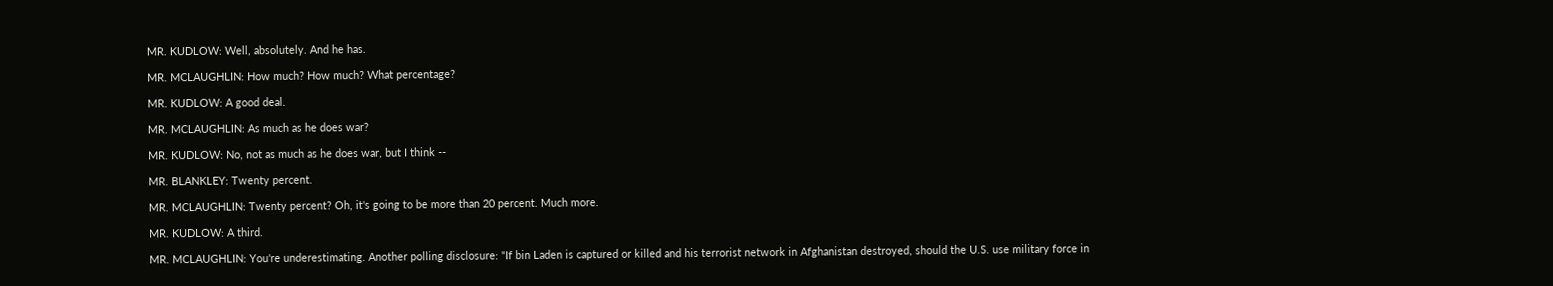MR. KUDLOW: Well, absolutely. And he has.

MR. MCLAUGHLIN: How much? How much? What percentage?

MR. KUDLOW: A good deal.

MR. MCLAUGHLIN: As much as he does war?

MR. KUDLOW: No, not as much as he does war, but I think --

MR. BLANKLEY: Twenty percent.

MR. MCLAUGHLIN: Twenty percent? Oh, it's going to be more than 20 percent. Much more.

MR. KUDLOW: A third.

MR. MCLAUGHLIN: You're underestimating. Another polling disclosure: "If bin Laden is captured or killed and his terrorist network in Afghanistan destroyed, should the U.S. use military force in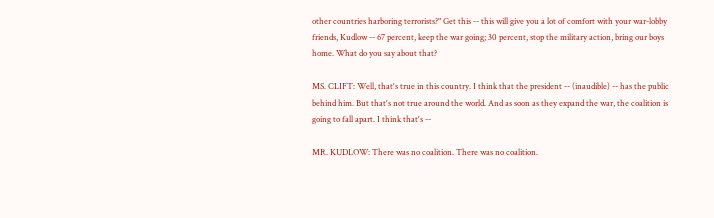other countries harboring terrorists?" Get this -- this will give you a lot of comfort with your war-lobby friends, Kudlow -- 67 percent, keep the war going; 30 percent, stop the military action, bring our boys home. What do you say about that?

MS. CLIFT: Well, that's true in this country. I think that the president -- (inaudible) -- has the public behind him. But that's not true around the world. And as soon as they expand the war, the coalition is going to fall apart. I think that's --

MR. KUDLOW: There was no coalition. There was no coalition.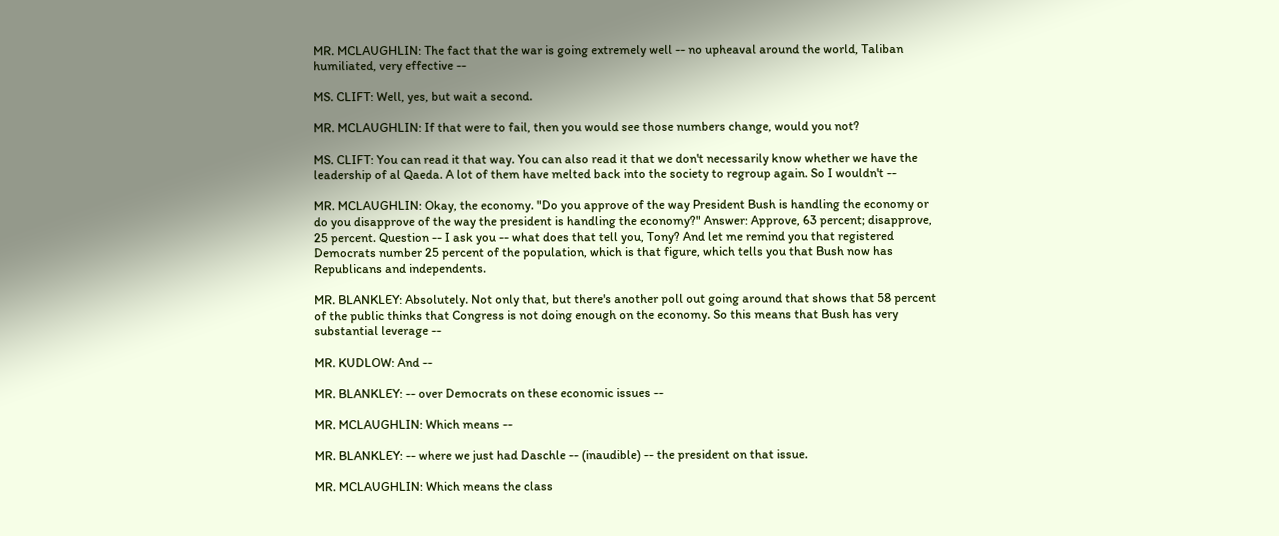MR. MCLAUGHLIN: The fact that the war is going extremely well -- no upheaval around the world, Taliban humiliated, very effective --

MS. CLIFT: Well, yes, but wait a second.

MR. MCLAUGHLIN: If that were to fail, then you would see those numbers change, would you not?

MS. CLIFT: You can read it that way. You can also read it that we don't necessarily know whether we have the leadership of al Qaeda. A lot of them have melted back into the society to regroup again. So I wouldn't --

MR. MCLAUGHLIN: Okay, the economy. "Do you approve of the way President Bush is handling the economy or do you disapprove of the way the president is handling the economy?" Answer: Approve, 63 percent; disapprove, 25 percent. Question -- I ask you -- what does that tell you, Tony? And let me remind you that registered Democrats number 25 percent of the population, which is that figure, which tells you that Bush now has Republicans and independents.

MR. BLANKLEY: Absolutely. Not only that, but there's another poll out going around that shows that 58 percent of the public thinks that Congress is not doing enough on the economy. So this means that Bush has very substantial leverage --

MR. KUDLOW: And --

MR. BLANKLEY: -- over Democrats on these economic issues --

MR. MCLAUGHLIN: Which means --

MR. BLANKLEY: -- where we just had Daschle -- (inaudible) -- the president on that issue.

MR. MCLAUGHLIN: Which means the class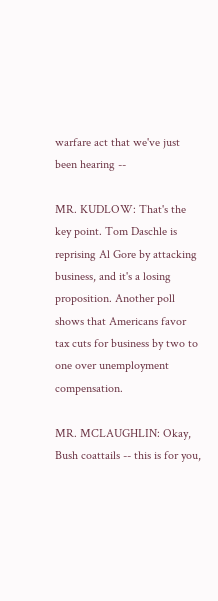warfare act that we've just been hearing --

MR. KUDLOW: That's the key point. Tom Daschle is reprising Al Gore by attacking business, and it's a losing proposition. Another poll shows that Americans favor tax cuts for business by two to one over unemployment compensation.

MR. MCLAUGHLIN: Okay, Bush coattails -- this is for you,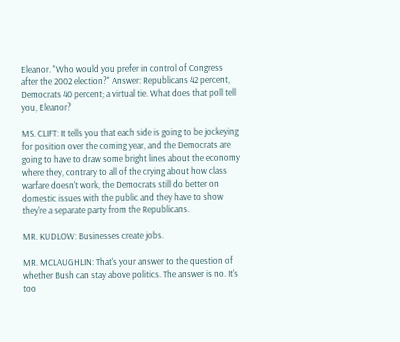Eleanor. "Who would you prefer in control of Congress after the 2002 election?" Answer: Republicans 42 percent, Democrats 40 percent; a virtual tie. What does that poll tell you, Eleanor?

MS. CLIFT: It tells you that each side is going to be jockeying for position over the coming year, and the Democrats are going to have to draw some bright lines about the economy where they, contrary to all of the crying about how class warfare doesn't work, the Democrats still do better on domestic issues with the public and they have to show they're a separate party from the Republicans.

MR. KUDLOW: Businesses create jobs.

MR. MCLAUGHLIN: That's your answer to the question of whether Bush can stay above politics. The answer is no. It's too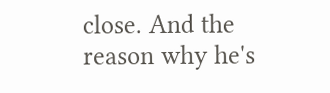close. And the reason why he's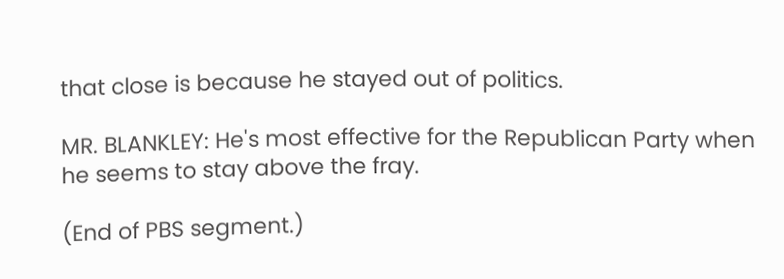that close is because he stayed out of politics.

MR. BLANKLEY: He's most effective for the Republican Party when he seems to stay above the fray.

(End of PBS segment.)